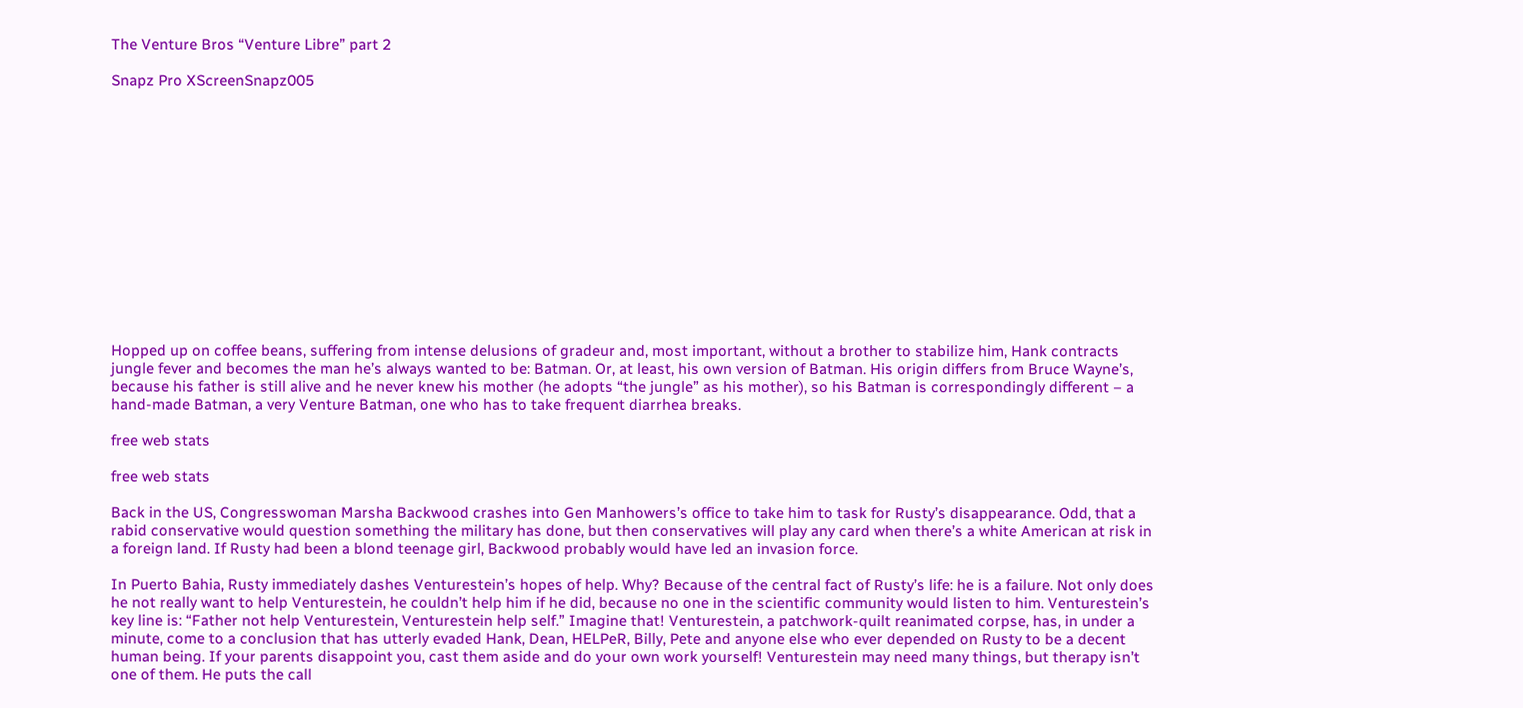The Venture Bros “Venture Libre” part 2

Snapz Pro XScreenSnapz005














Hopped up on coffee beans, suffering from intense delusions of gradeur and, most important, without a brother to stabilize him, Hank contracts jungle fever and becomes the man he’s always wanted to be: Batman. Or, at least, his own version of Batman. His origin differs from Bruce Wayne’s, because his father is still alive and he never knew his mother (he adopts “the jungle” as his mother), so his Batman is correspondingly different – a hand-made Batman, a very Venture Batman, one who has to take frequent diarrhea breaks.

free web stats

free web stats

Back in the US, Congresswoman Marsha Backwood crashes into Gen Manhowers’s office to take him to task for Rusty’s disappearance. Odd, that a rabid conservative would question something the military has done, but then conservatives will play any card when there’s a white American at risk in a foreign land. If Rusty had been a blond teenage girl, Backwood probably would have led an invasion force.

In Puerto Bahia, Rusty immediately dashes Venturestein’s hopes of help. Why? Because of the central fact of Rusty’s life: he is a failure. Not only does he not really want to help Venturestein, he couldn’t help him if he did, because no one in the scientific community would listen to him. Venturestein’s key line is: “Father not help Venturestein, Venturestein help self.” Imagine that! Venturestein, a patchwork-quilt reanimated corpse, has, in under a minute, come to a conclusion that has utterly evaded Hank, Dean, HELPeR, Billy, Pete and anyone else who ever depended on Rusty to be a decent human being. If your parents disappoint you, cast them aside and do your own work yourself! Venturestein may need many things, but therapy isn’t one of them. He puts the call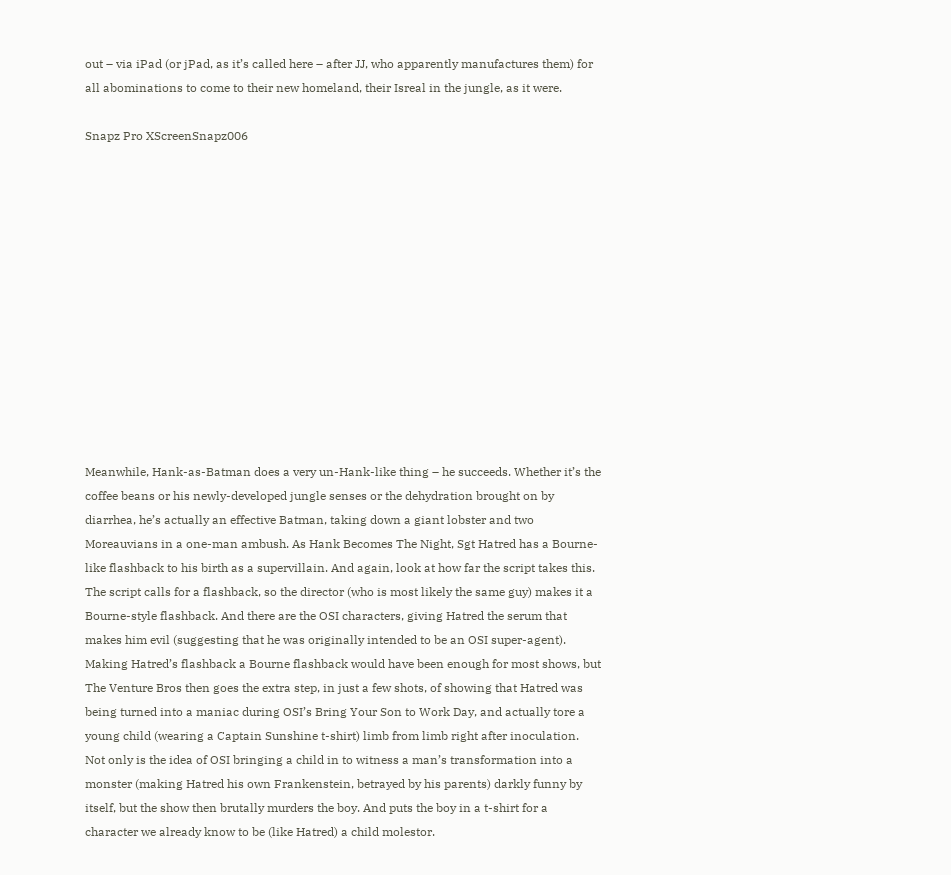out – via iPad (or jPad, as it’s called here – after JJ, who apparently manufactures them) for all abominations to come to their new homeland, their Isreal in the jungle, as it were.

Snapz Pro XScreenSnapz006













Meanwhile, Hank-as-Batman does a very un-Hank-like thing – he succeeds. Whether it’s the coffee beans or his newly-developed jungle senses or the dehydration brought on by diarrhea, he’s actually an effective Batman, taking down a giant lobster and two Moreauvians in a one-man ambush. As Hank Becomes The Night, Sgt Hatred has a Bourne-like flashback to his birth as a supervillain. And again, look at how far the script takes this. The script calls for a flashback, so the director (who is most likely the same guy) makes it a Bourne-style flashback. And there are the OSI characters, giving Hatred the serum that makes him evil (suggesting that he was originally intended to be an OSI super-agent). Making Hatred’s flashback a Bourne flashback would have been enough for most shows, but The Venture Bros then goes the extra step, in just a few shots, of showing that Hatred was being turned into a maniac during OSI’s Bring Your Son to Work Day, and actually tore a young child (wearing a Captain Sunshine t-shirt) limb from limb right after inoculation. Not only is the idea of OSI bringing a child in to witness a man’s transformation into a monster (making Hatred his own Frankenstein, betrayed by his parents) darkly funny by itself, but the show then brutally murders the boy. And puts the boy in a t-shirt for a character we already know to be (like Hatred) a child molestor.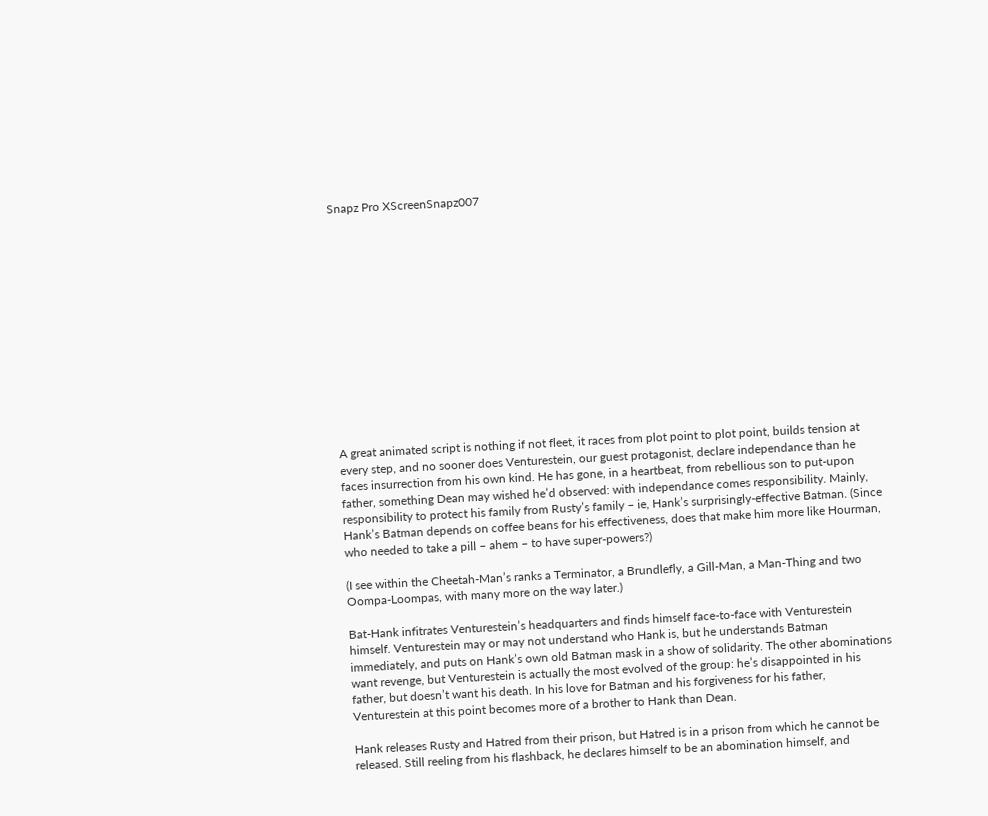Snapz Pro XScreenSnapz007














A great animated script is nothing if not fleet, it races from plot point to plot point, builds tension at every step, and no sooner does Venturestein, our guest protagonist, declare independance than he faces insurrection from his own kind. He has gone, in a heartbeat, from rebellious son to put-upon father, something Dean may wished he’d observed: with independance comes responsibility. Mainly, responsibility to protect his family from Rusty’s family – ie, Hank’s surprisingly-effective Batman. (Since Hank’s Batman depends on coffee beans for his effectiveness, does that make him more like Hourman, who needed to take a pill – ahem – to have super-powers?)

(I see within the Cheetah-Man’s ranks a Terminator, a Brundlefly, a Gill-Man, a Man-Thing and two Oompa-Loompas, with many more on the way later.)

Bat-Hank infitrates Venturestein’s headquarters and finds himself face-to-face with Venturestein himself. Venturestein may or may not understand who Hank is, but he understands Batman immediately, and puts on Hank’s own old Batman mask in a show of solidarity. The other abominations want revenge, but Venturestein is actually the most evolved of the group: he’s disappointed in his father, but doesn’t want his death. In his love for Batman and his forgiveness for his father, Venturestein at this point becomes more of a brother to Hank than Dean.

Hank releases Rusty and Hatred from their prison, but Hatred is in a prison from which he cannot be released. Still reeling from his flashback, he declares himself to be an abomination himself, and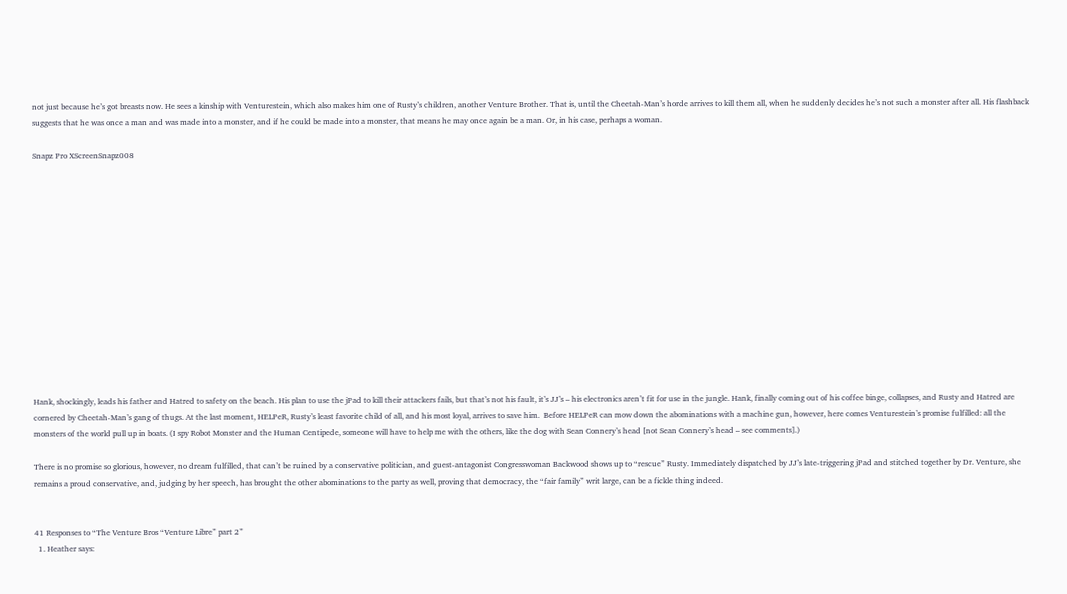not just because he’s got breasts now. He sees a kinship with Venturestein, which also makes him one of Rusty’s children, another Venture Brother. That is, until the Cheetah-Man’s horde arrives to kill them all, when he suddenly decides he’s not such a monster after all. His flashback suggests that he was once a man and was made into a monster, and if he could be made into a monster, that means he may once again be a man. Or, in his case, perhaps a woman.

Snapz Pro XScreenSnapz008














Hank, shockingly, leads his father and Hatred to safety on the beach. His plan to use the jPad to kill their attackers fails, but that’s not his fault, it’s JJ’s – his electronics aren’t fit for use in the jungle. Hank, finally coming out of his coffee binge, collapses, and Rusty and Hatred are cornered by Cheetah-Man’s gang of thugs. At the last moment, HELPeR, Rusty’s least favorite child of all, and his most loyal, arrives to save him.  Before HELPeR can mow down the abominations with a machine gun, however, here comes Venturestein’s promise fulfilled: all the monsters of the world pull up in boats. (I spy Robot Monster and the Human Centipede, someone will have to help me with the others, like the dog with Sean Connery’s head [not Sean Connery’s head – see comments].)

There is no promise so glorious, however, no dream fulfilled, that can’t be ruined by a conservative politician, and guest-antagonist Congresswoman Backwood shows up to “rescue” Rusty. Immediately dispatched by JJ’s late-triggering jPad and stitched together by Dr. Venture, she remains a proud conservative, and, judging by her speech, has brought the other abominations to the party as well, proving that democracy, the “fair family” writ large, can be a fickle thing indeed.


41 Responses to “The Venture Bros “Venture Libre” part 2”
  1. Heather says: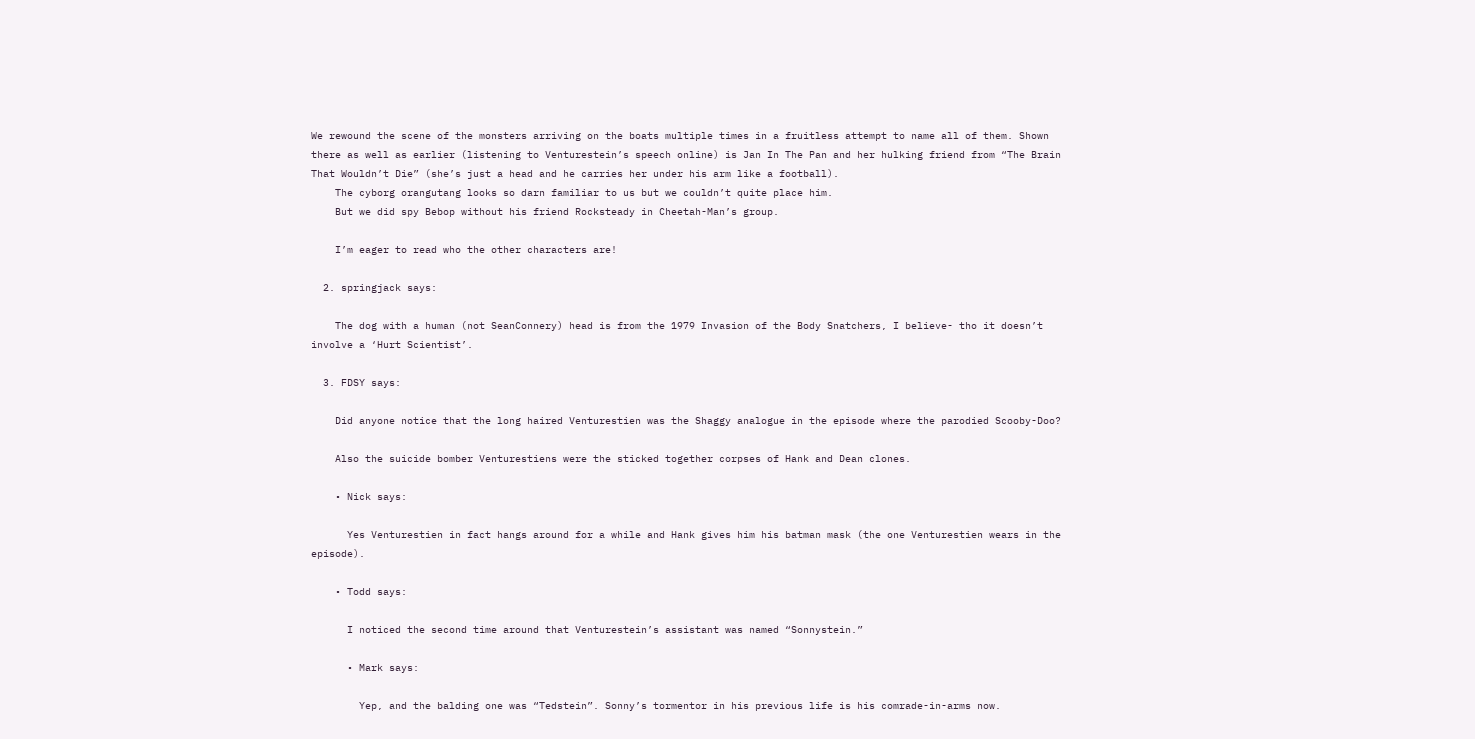We rewound the scene of the monsters arriving on the boats multiple times in a fruitless attempt to name all of them. Shown there as well as earlier (listening to Venturestein’s speech online) is Jan In The Pan and her hulking friend from “The Brain That Wouldn’t Die” (she’s just a head and he carries her under his arm like a football).
    The cyborg orangutang looks so darn familiar to us but we couldn’t quite place him.
    But we did spy Bebop without his friend Rocksteady in Cheetah-Man’s group.

    I’m eager to read who the other characters are!

  2. springjack says:

    The dog with a human (not SeanConnery) head is from the 1979 Invasion of the Body Snatchers, I believe- tho it doesn’t involve a ‘Hurt Scientist’.

  3. FDSY says:

    Did anyone notice that the long haired Venturestien was the Shaggy analogue in the episode where the parodied Scooby-Doo?

    Also the suicide bomber Venturestiens were the sticked together corpses of Hank and Dean clones.

    • Nick says:

      Yes Venturestien in fact hangs around for a while and Hank gives him his batman mask (the one Venturestien wears in the episode).

    • Todd says:

      I noticed the second time around that Venturestein’s assistant was named “Sonnystein.”

      • Mark says:

        Yep, and the balding one was “Tedstein”. Sonny’s tormentor in his previous life is his comrade-in-arms now.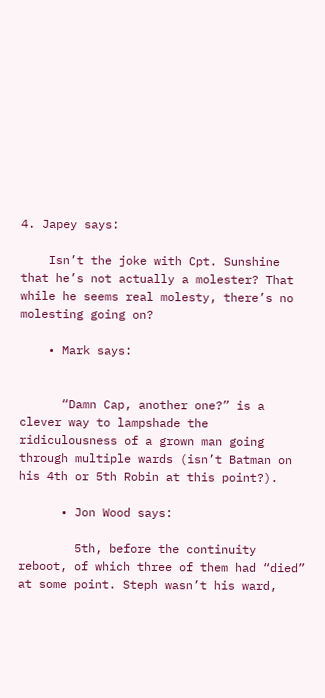4. Japey says:

    Isn’t the joke with Cpt. Sunshine that he’s not actually a molester? That while he seems real molesty, there’s no molesting going on?

    • Mark says:


      “Damn Cap, another one?” is a clever way to lampshade the ridiculousness of a grown man going through multiple wards (isn’t Batman on his 4th or 5th Robin at this point?).

      • Jon Wood says:

        5th, before the continuity reboot, of which three of them had “died” at some point. Steph wasn’t his ward,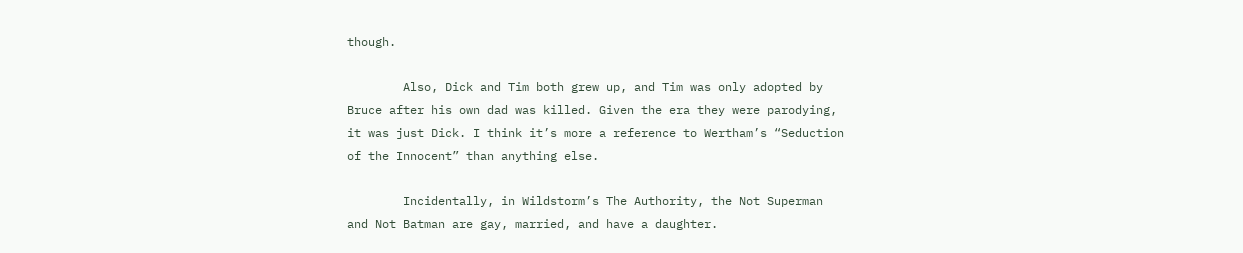though.

        Also, Dick and Tim both grew up, and Tim was only adopted by Bruce after his own dad was killed. Given the era they were parodying, it was just Dick. I think it’s more a reference to Wertham’s “Seduction of the Innocent” than anything else.

        Incidentally, in Wildstorm’s The Authority, the Not Superman and Not Batman are gay, married, and have a daughter.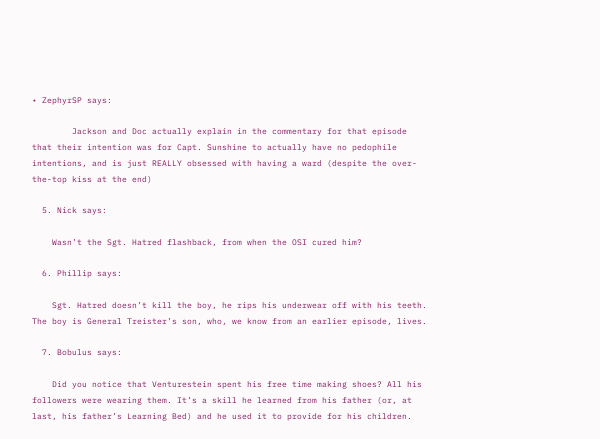• ZephyrSP says:

        Jackson and Doc actually explain in the commentary for that episode that their intention was for Capt. Sunshine to actually have no pedophile intentions, and is just REALLY obsessed with having a ward (despite the over-the-top kiss at the end)

  5. Nick says:

    Wasn’t the Sgt. Hatred flashback, from when the OSI cured him?

  6. Phillip says:

    Sgt. Hatred doesn’t kill the boy, he rips his underwear off with his teeth. The boy is General Treister’s son, who, we know from an earlier episode, lives.

  7. Bobulus says:

    Did you notice that Venturestein spent his free time making shoes? All his followers were wearing them. It’s a skill he learned from his father (or, at last, his father’s Learning Bed) and he used it to provide for his children.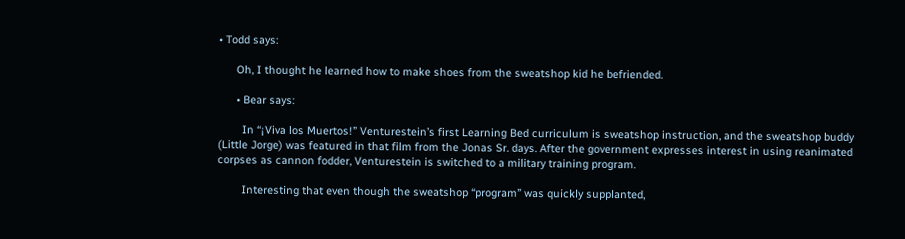• Todd says:

      Oh, I thought he learned how to make shoes from the sweatshop kid he befriended.

      • Bear says:

        In “¡Viva los Muertos!” Venturestein’s first Learning Bed curriculum is sweatshop instruction, and the sweatshop buddy (Little Jorge) was featured in that film from the Jonas Sr. days. After the government expresses interest in using reanimated corpses as cannon fodder, Venturestein is switched to a military training program.

        Interesting that even though the sweatshop “program” was quickly supplanted,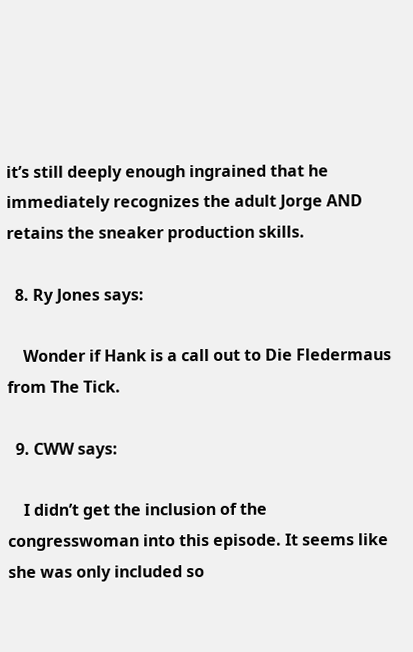it’s still deeply enough ingrained that he immediately recognizes the adult Jorge AND retains the sneaker production skills.

  8. Ry Jones says:

    Wonder if Hank is a call out to Die Fledermaus from The Tick.

  9. CWW says:

    I didn’t get the inclusion of the congresswoman into this episode. It seems like she was only included so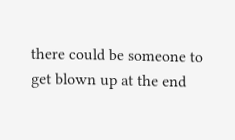there could be someone to get blown up at the end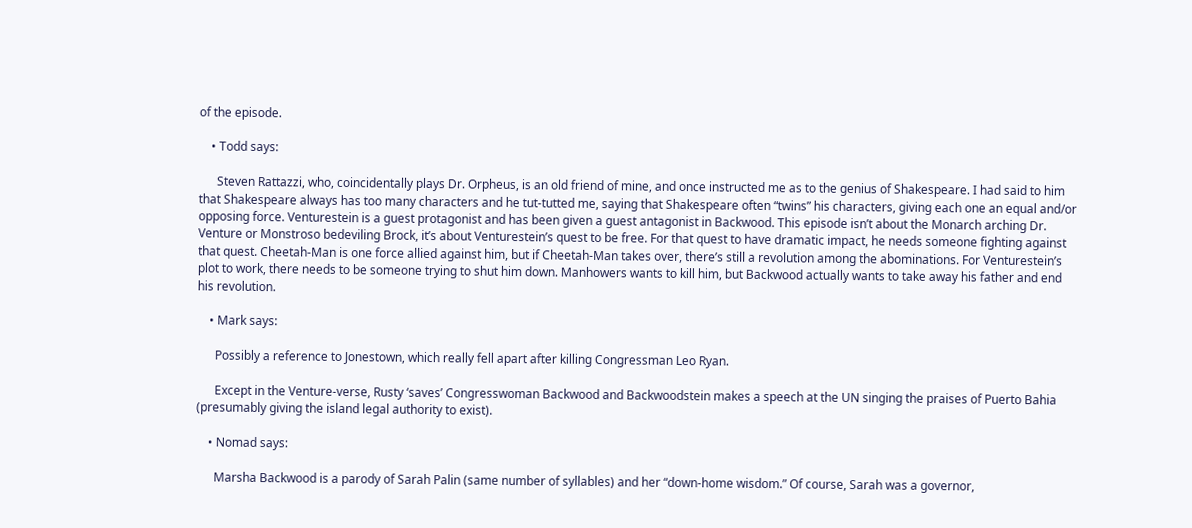of the episode.

    • Todd says:

      Steven Rattazzi, who, coincidentally plays Dr. Orpheus, is an old friend of mine, and once instructed me as to the genius of Shakespeare. I had said to him that Shakespeare always has too many characters and he tut-tutted me, saying that Shakespeare often “twins” his characters, giving each one an equal and/or opposing force. Venturestein is a guest protagonist and has been given a guest antagonist in Backwood. This episode isn’t about the Monarch arching Dr. Venture or Monstroso bedeviling Brock, it’s about Venturestein’s quest to be free. For that quest to have dramatic impact, he needs someone fighting against that quest. Cheetah-Man is one force allied against him, but if Cheetah-Man takes over, there’s still a revolution among the abominations. For Venturestein’s plot to work, there needs to be someone trying to shut him down. Manhowers wants to kill him, but Backwood actually wants to take away his father and end his revolution.

    • Mark says:

      Possibly a reference to Jonestown, which really fell apart after killing Congressman Leo Ryan.

      Except in the Venture-verse, Rusty ‘saves’ Congresswoman Backwood and Backwoodstein makes a speech at the UN singing the praises of Puerto Bahia (presumably giving the island legal authority to exist).

    • Nomad says:

      Marsha Backwood is a parody of Sarah Palin (same number of syllables) and her “down-home wisdom.” Of course, Sarah was a governor,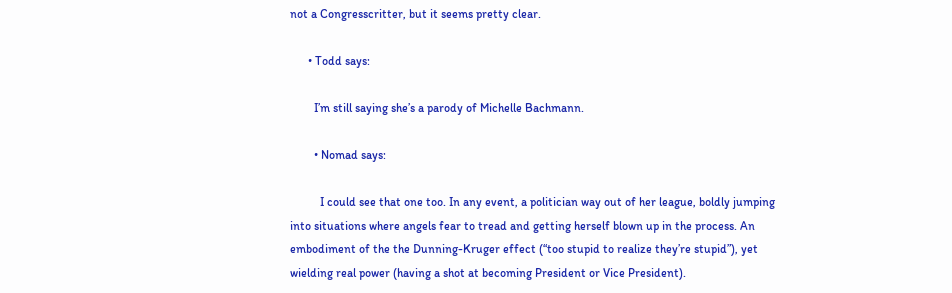not a Congresscritter, but it seems pretty clear.

      • Todd says:

        I’m still saying she’s a parody of Michelle Bachmann.

        • Nomad says:

          I could see that one too. In any event, a politician way out of her league, boldly jumping into situations where angels fear to tread and getting herself blown up in the process. An embodiment of the the Dunning-Kruger effect (“too stupid to realize they’re stupid”), yet wielding real power (having a shot at becoming President or Vice President).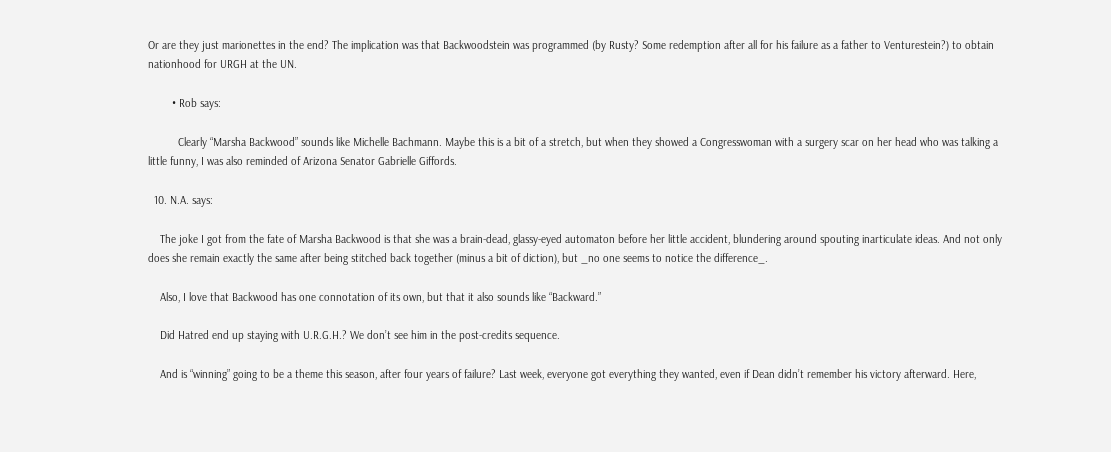Or are they just marionettes in the end? The implication was that Backwoodstein was programmed (by Rusty? Some redemption after all for his failure as a father to Venturestein?) to obtain nationhood for URGH at the UN.

        • Rob says:

          Clearly “Marsha Backwood” sounds like Michelle Bachmann. Maybe this is a bit of a stretch, but when they showed a Congresswoman with a surgery scar on her head who was talking a little funny, I was also reminded of Arizona Senator Gabrielle Giffords.

  10. N.A. says:

    The joke I got from the fate of Marsha Backwood is that she was a brain-dead, glassy-eyed automaton before her little accident, blundering around spouting inarticulate ideas. And not only does she remain exactly the same after being stitched back together (minus a bit of diction), but _no one seems to notice the difference_.

    Also, I love that Backwood has one connotation of its own, but that it also sounds like “Backward.”

    Did Hatred end up staying with U.R.G.H.? We don’t see him in the post-credits sequence.

    And is “winning” going to be a theme this season, after four years of failure? Last week, everyone got everything they wanted, even if Dean didn’t remember his victory afterward. Here,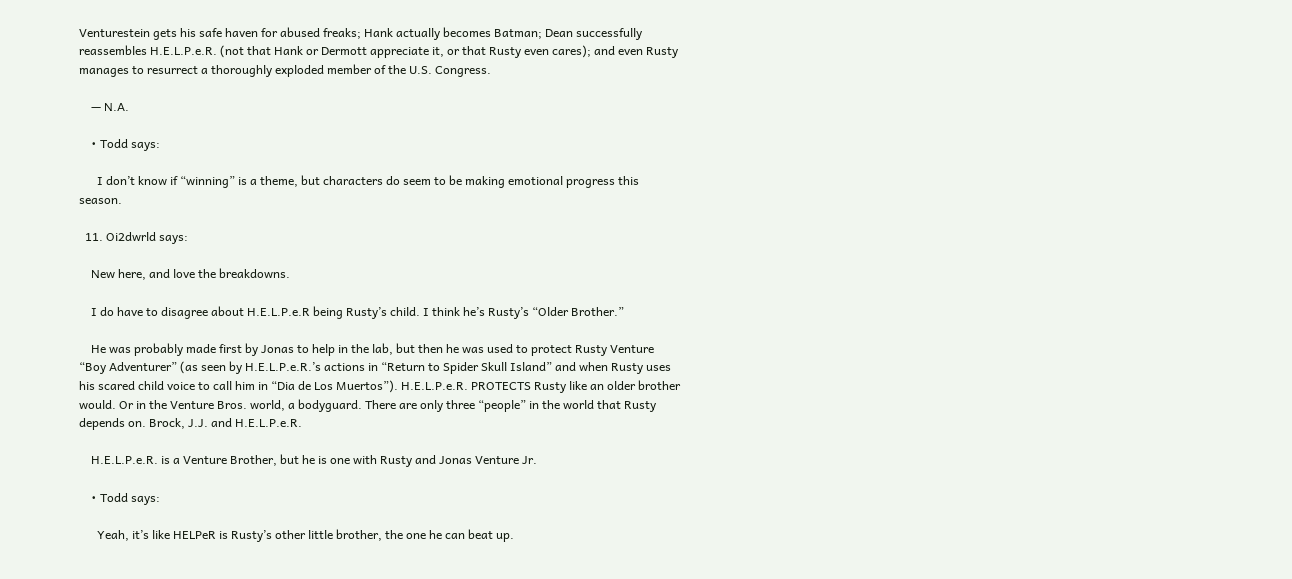Venturestein gets his safe haven for abused freaks; Hank actually becomes Batman; Dean successfully reassembles H.E.L.P.e.R. (not that Hank or Dermott appreciate it, or that Rusty even cares); and even Rusty manages to resurrect a thoroughly exploded member of the U.S. Congress.

    — N.A.

    • Todd says:

      I don’t know if “winning” is a theme, but characters do seem to be making emotional progress this season.

  11. Oi2dwrld says:

    New here, and love the breakdowns.

    I do have to disagree about H.E.L.P.e.R being Rusty’s child. I think he’s Rusty’s “Older Brother.”

    He was probably made first by Jonas to help in the lab, but then he was used to protect Rusty Venture “Boy Adventurer” (as seen by H.E.L.P.e.R.’s actions in “Return to Spider Skull Island” and when Rusty uses his scared child voice to call him in “Dia de Los Muertos”). H.E.L.P.e.R. PROTECTS Rusty like an older brother would. Or in the Venture Bros. world, a bodyguard. There are only three “people” in the world that Rusty depends on. Brock, J.J. and H.E.L.P.e.R.

    H.E.L.P.e.R. is a Venture Brother, but he is one with Rusty and Jonas Venture Jr.

    • Todd says:

      Yeah, it’s like HELPeR is Rusty’s other little brother, the one he can beat up.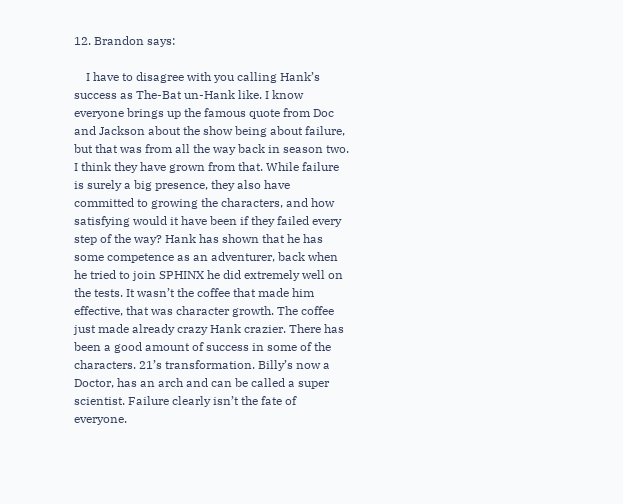12. Brandon says:

    I have to disagree with you calling Hank’s success as The-Bat un-Hank like. I know everyone brings up the famous quote from Doc and Jackson about the show being about failure, but that was from all the way back in season two. I think they have grown from that. While failure is surely a big presence, they also have committed to growing the characters, and how satisfying would it have been if they failed every step of the way? Hank has shown that he has some competence as an adventurer, back when he tried to join SPHINX he did extremely well on the tests. It wasn’t the coffee that made him effective, that was character growth. The coffee just made already crazy Hank crazier. There has been a good amount of success in some of the characters. 21’s transformation. Billy’s now a Doctor, has an arch and can be called a super scientist. Failure clearly isn’t the fate of everyone.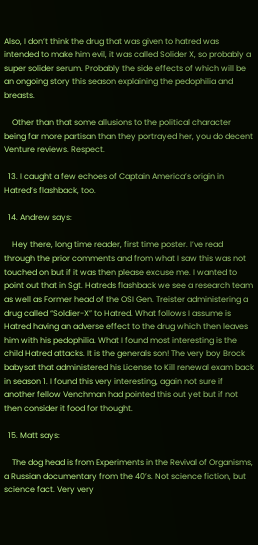Also, I don’t think the drug that was given to hatred was intended to make him evil, it was called Solider X, so probably a super solider serum. Probably the side effects of which will be an ongoing story this season explaining the pedophilia and breasts.

    Other than that some allusions to the political character being far more partisan than they portrayed her, you do decent Venture reviews. Respect.

  13. I caught a few echoes of Captain America’s origin in Hatred’s flashback, too.

  14. Andrew says:

    Hey there, long time reader, first time poster. I’ve read through the prior comments and from what I saw this was not touched on but if it was then please excuse me. I wanted to point out that in Sgt. Hatreds flashback we see a research team as well as Former head of the OSI Gen. Treister administering a drug called “Soldier-X” to Hatred. What follows I assume is Hatred having an adverse effect to the drug which then leaves him with his pedophilia. What I found most interesting is the child Hatred attacks. It is the generals son! The very boy Brock babysat that administered his License to Kill renewal exam back in season 1. I found this very interesting, again not sure if another fellow Venchman had pointed this out yet but if not then consider it food for thought.

  15. Matt says:

    The dog head is from Experiments in the Revival of Organisms, a Russian documentary from the 40’s. Not science fiction, but science fact. Very very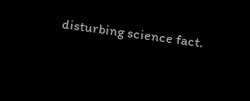disturbing science fact.